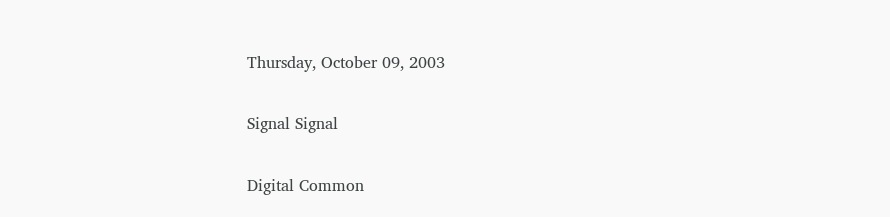Thursday, October 09, 2003

Signal Signal

Digital Common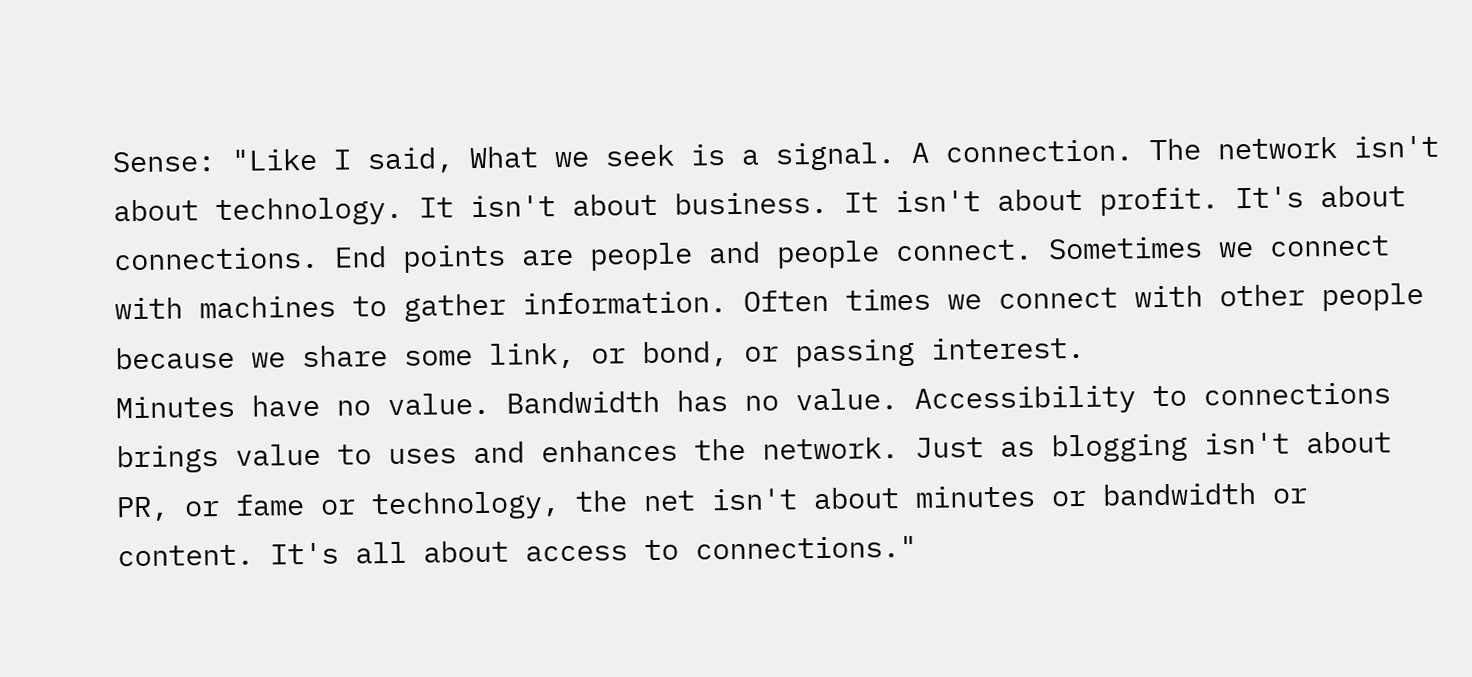Sense: "Like I said, What we seek is a signal. A connection. The network isn't about technology. It isn't about business. It isn't about profit. It's about connections. End points are people and people connect. Sometimes we connect with machines to gather information. Often times we connect with other people because we share some link, or bond, or passing interest.
Minutes have no value. Bandwidth has no value. Accessibility to connections brings value to uses and enhances the network. Just as blogging isn't about PR, or fame or technology, the net isn't about minutes or bandwidth or content. It's all about access to connections."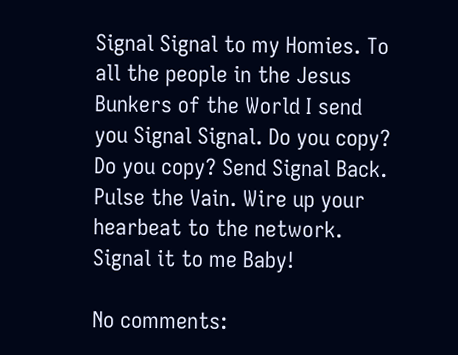Signal Signal to my Homies. To all the people in the Jesus Bunkers of the World I send you Signal Signal. Do you copy? Do you copy? Send Signal Back. Pulse the Vain. Wire up your hearbeat to the network. Signal it to me Baby!

No comments: